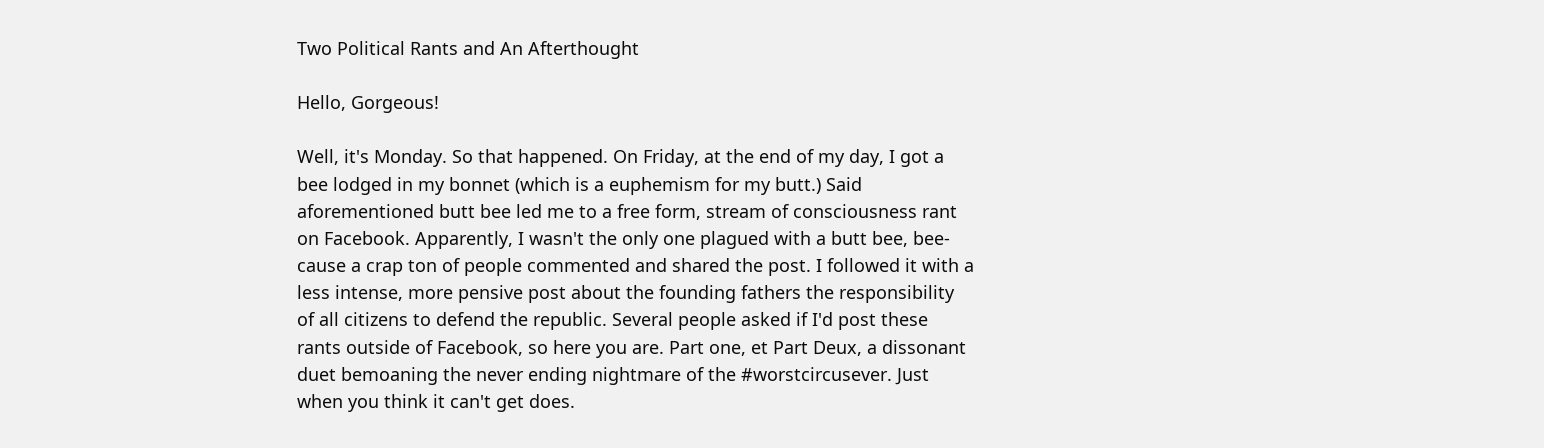Two Political Rants and An Afterthought

Hello, Gorgeous!

Well, it's Monday. So that happened. On Friday, at the end of my day, I got a bee lodged in my bonnet (which is a euphemism for my butt.) Said aforementioned butt bee led me to a free form, stream of consciousness rant on Facebook. Apparently, I wasn't the only one plagued with a butt bee, bee-cause a crap ton of people commented and shared the post. I followed it with a less intense, more pensive post about the founding fathers the responsibility of all citizens to defend the republic. Several people asked if I'd post these rants outside of Facebook, so here you are. Part one, et Part Deux, a dissonant duet bemoaning the never ending nightmare of the #worstcircusever. Just when you think it can't get does.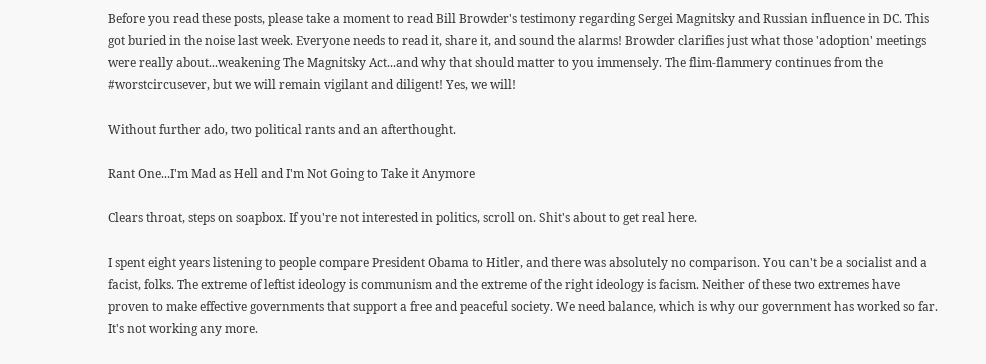Before you read these posts, please take a moment to read Bill Browder's testimony regarding Sergei Magnitsky and Russian influence in DC. This got buried in the noise last week. Everyone needs to read it, share it, and sound the alarms! Browder clarifies just what those 'adoption' meetings were really about...weakening The Magnitsky Act...and why that should matter to you immensely. The flim-flammery continues from the #worstcircusever, but we will remain vigilant and diligent! Yes, we will!

Without further ado, two political rants and an afterthought.

Rant One...I'm Mad as Hell and I'm Not Going to Take it Anymore

Clears throat, steps on soapbox. If you're not interested in politics, scroll on. Shit's about to get real here.

I spent eight years listening to people compare President Obama to Hitler, and there was absolutely no comparison. You can't be a socialist and a facist, folks. The extreme of leftist ideology is communism and the extreme of the right ideology is facism. Neither of these two extremes have proven to make effective governments that support a free and peaceful society. We need balance, which is why our government has worked so far. It's not working any more.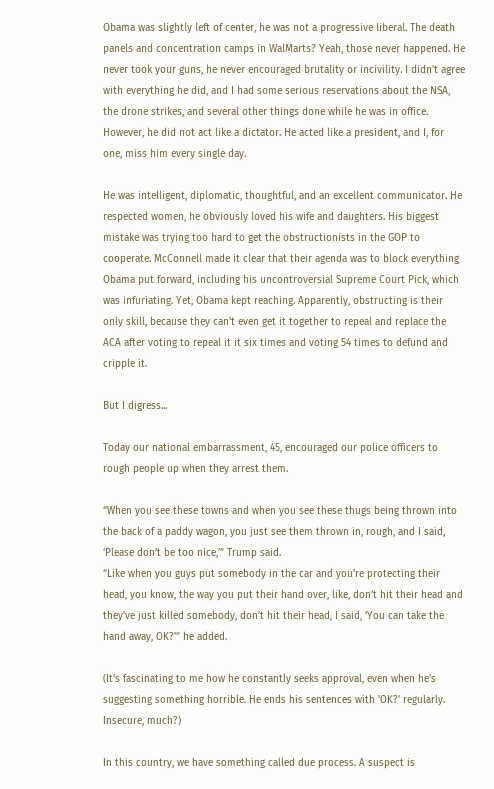Obama was slightly left of center, he was not a progressive liberal. The death panels and concentration camps in WalMarts? Yeah, those never happened. He never took your guns, he never encouraged brutality or incivility. I didn't agree with everything he did, and I had some serious reservations about the NSA, the drone strikes, and several other things done while he was in office. However, he did not act like a dictator. He acted like a president, and I, for one, miss him every single day.

He was intelligent, diplomatic, thoughtful, and an excellent communicator. He respected women, he obviously loved his wife and daughters. His biggest mistake was trying too hard to get the obstructionists in the GOP to cooperate. McConnell made it clear that their agenda was to block everything Obama put forward, including his uncontroversial Supreme Court Pick, which was infuriating. Yet, Obama kept reaching. Apparently, obstructing is their only skill, because they can't even get it together to repeal and replace the ACA after voting to repeal it it six times and voting 54 times to defund and cripple it.

But I digress...

Today our national embarrassment, 45, encouraged our police officers to rough people up when they arrest them.

“When you see these towns and when you see these thugs being thrown into the back of a paddy wagon, you just see them thrown in, rough, and I said, ‘Please don’t be too nice,’” Trump said.
“Like when you guys put somebody in the car and you’re protecting their head, you know, the way you put their hand over, like, don’t hit their head and they’ve just killed somebody, don’t hit their head, I said, ‘You can take the hand away, OK?’” he added.

(It's fascinating to me how he constantly seeks approval, even when he's suggesting something horrible. He ends his sentences with 'OK?' regularly. Insecure, much?)

In this country, we have something called due process. A suspect is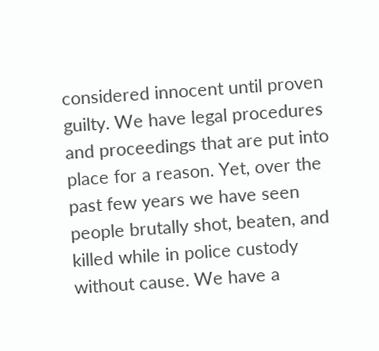considered innocent until proven guilty. We have legal procedures and proceedings that are put into place for a reason. Yet, over the past few years we have seen people brutally shot, beaten, and killed while in police custody without cause. We have a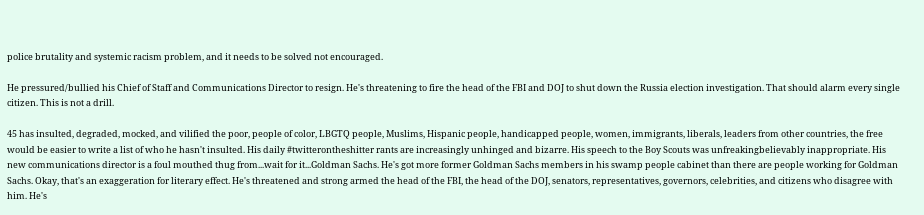police brutality and systemic racism problem, and it needs to be solved not encouraged.

He pressured/bullied his Chief of Staff and Communications Director to resign. He's threatening to fire the head of the FBI and DOJ to shut down the Russia election investigation. That should alarm every single citizen. This is not a drill.

45 has insulted, degraded, mocked, and vilified the poor, people of color, LBGTQ people, Muslims, Hispanic people, handicapped people, women, immigrants, liberals, leaders from other countries, the free would be easier to write a list of who he hasn't insulted. His daily #twitterontheshitter rants are increasingly unhinged and bizarre. His speech to the Boy Scouts was unfreakingbelievably inappropriate. His new communications director is a foul mouthed thug from...wait for it...Goldman Sachs. He's got more former Goldman Sachs members in his swamp people cabinet than there are people working for Goldman Sachs. Okay, that's an exaggeration for literary effect. He's threatened and strong armed the head of the FBI, the head of the DOJ, senators, representatives, governors, celebrities, and citizens who disagree with him. He's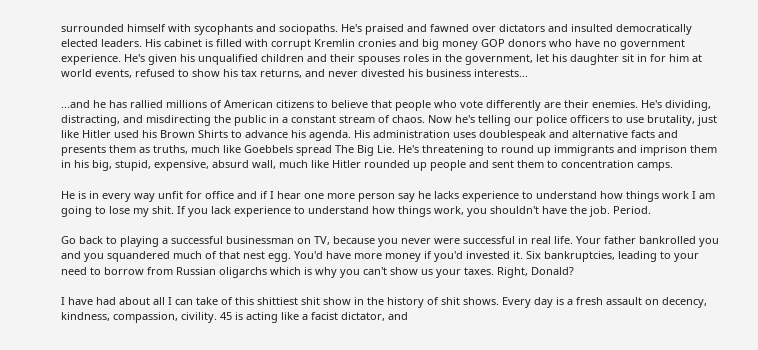surrounded himself with sycophants and sociopaths. He's praised and fawned over dictators and insulted democratically elected leaders. His cabinet is filled with corrupt Kremlin cronies and big money GOP donors who have no government experience. He's given his unqualified children and their spouses roles in the government, let his daughter sit in for him at world events, refused to show his tax returns, and never divested his business interests...

...and he has rallied millions of American citizens to believe that people who vote differently are their enemies. He's dividing, distracting, and misdirecting the public in a constant stream of chaos. Now he's telling our police officers to use brutality, just like Hitler used his Brown Shirts to advance his agenda. His administration uses doublespeak and alternative facts and presents them as truths, much like Goebbels spread The Big Lie. He's threatening to round up immigrants and imprison them in his big, stupid, expensive, absurd wall, much like Hitler rounded up people and sent them to concentration camps.

He is in every way unfit for office and if I hear one more person say he lacks experience to understand how things work I am going to lose my shit. If you lack experience to understand how things work, you shouldn't have the job. Period.

Go back to playing a successful businessman on TV, because you never were successful in real life. Your father bankrolled you and you squandered much of that nest egg. You'd have more money if you'd invested it. Six bankruptcies, leading to your need to borrow from Russian oligarchs which is why you can't show us your taxes. Right, Donald?

I have had about all I can take of this shittiest shit show in the history of shit shows. Every day is a fresh assault on decency, kindness, compassion, civility. 45 is acting like a facist dictator, and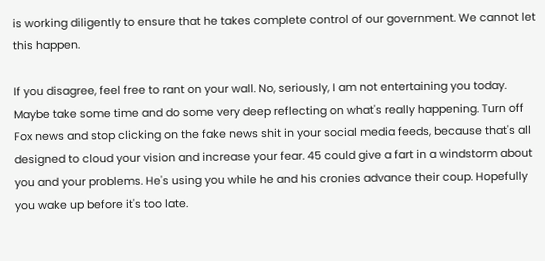is working diligently to ensure that he takes complete control of our government. We cannot let this happen.

If you disagree, feel free to rant on your wall. No, seriously, I am not entertaining you today. Maybe take some time and do some very deep reflecting on what's really happening. Turn off Fox news and stop clicking on the fake news shit in your social media feeds, because that's all designed to cloud your vision and increase your fear. 45 could give a fart in a windstorm about you and your problems. He's using you while he and his cronies advance their coup. Hopefully you wake up before it's too late.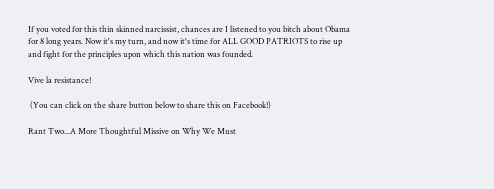If you voted for this thin skinned narcissist, chances are I listened to you bitch about Obama for 8 long years. Now it's my turn, and now it's time for ALL GOOD PATRIOTS to rise up and fight for the principles upon which this nation was founded.

Vive la resistance!

 (You can click on the share button below to share this on Facebook!)

Rant Two...A More Thoughtful Missive on Why We Must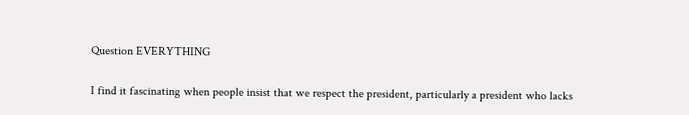Question EVERYTHING

I find it fascinating when people insist that we respect the president, particularly a president who lacks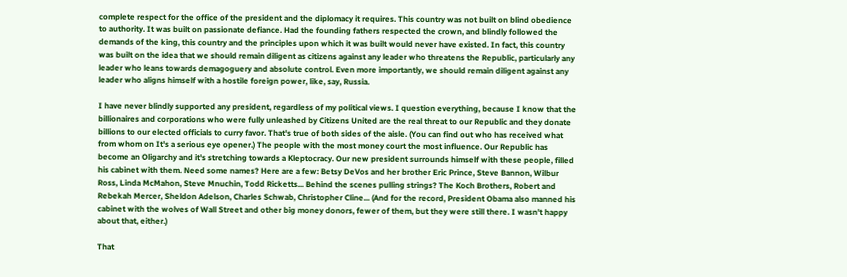complete respect for the office of the president and the diplomacy it requires. This country was not built on blind obedience to authority. It was built on passionate defiance. Had the founding fathers respected the crown, and blindly followed the demands of the king, this country and the principles upon which it was built would never have existed. In fact, this country was built on the idea that we should remain diligent as citizens against any leader who threatens the Republic, particularly any leader who leans towards demagoguery and absolute control. Even more importantly, we should remain diligent against any leader who aligns himself with a hostile foreign power, like, say, Russia.

I have never blindly supported any president, regardless of my political views. I question everything, because I know that the billionaires and corporations who were fully unleashed by Citizens United are the real threat to our Republic and they donate billions to our elected officials to curry favor. That's true of both sides of the aisle. (You can find out who has received what from whom on It's a serious eye opener.) The people with the most money court the most influence. Our Republic has become an Oligarchy and it's stretching towards a Kleptocracy. Our new president surrounds himself with these people, filled his cabinet with them. Need some names? Here are a few: Betsy DeVos and her brother Eric Prince, Steve Bannon, Wilbur Ross, Linda McMahon, Steve Mnuchin, Todd Ricketts... Behind the scenes pulling strings? The Koch Brothers, Robert and Rebekah Mercer, Sheldon Adelson, Charles Schwab, Christopher Cline... (And for the record, President Obama also manned his cabinet with the wolves of Wall Street and other big money donors, fewer of them, but they were still there. I wasn't happy about that, either.)

That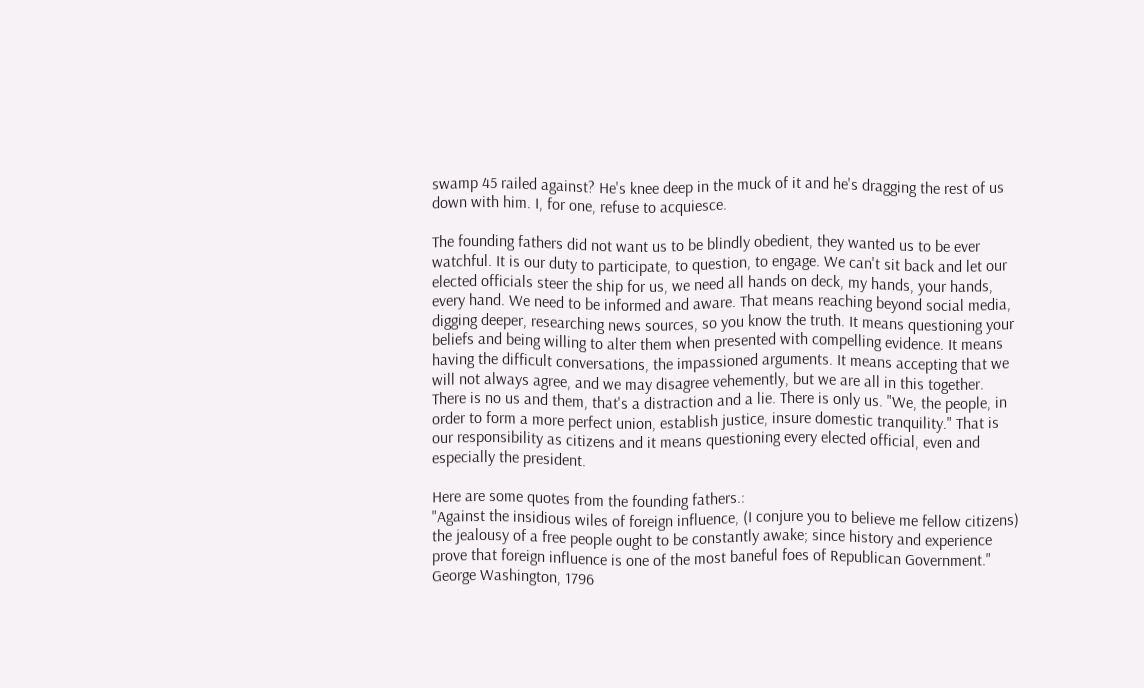swamp 45 railed against? He's knee deep in the muck of it and he's dragging the rest of us down with him. I, for one, refuse to acquiesce.

The founding fathers did not want us to be blindly obedient, they wanted us to be ever watchful. It is our duty to participate, to question, to engage. We can't sit back and let our elected officials steer the ship for us, we need all hands on deck, my hands, your hands, every hand. We need to be informed and aware. That means reaching beyond social media, digging deeper, researching news sources, so you know the truth. It means questioning your beliefs and being willing to alter them when presented with compelling evidence. It means having the difficult conversations, the impassioned arguments. It means accepting that we will not always agree, and we may disagree vehemently, but we are all in this together. There is no us and them, that's a distraction and a lie. There is only us. "We, the people, in order to form a more perfect union, establish justice, insure domestic tranquility." That is our responsibility as citizens and it means questioning every elected official, even and especially the president.

Here are some quotes from the founding fathers.:
"Against the insidious wiles of foreign influence, (I conjure you to believe me fellow citizens) the jealousy of a free people ought to be constantly awake; since history and experience prove that foreign influence is one of the most baneful foes of Republican Government." George Washington, 1796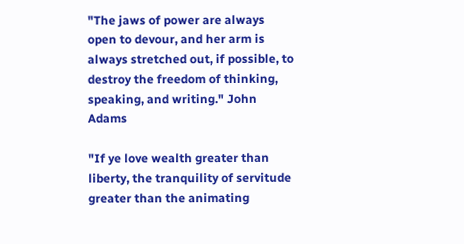"The jaws of power are always open to devour, and her arm is always stretched out, if possible, to destroy the freedom of thinking, speaking, and writing." John Adams

"If ye love wealth greater than liberty, the tranquility of servitude greater than the animating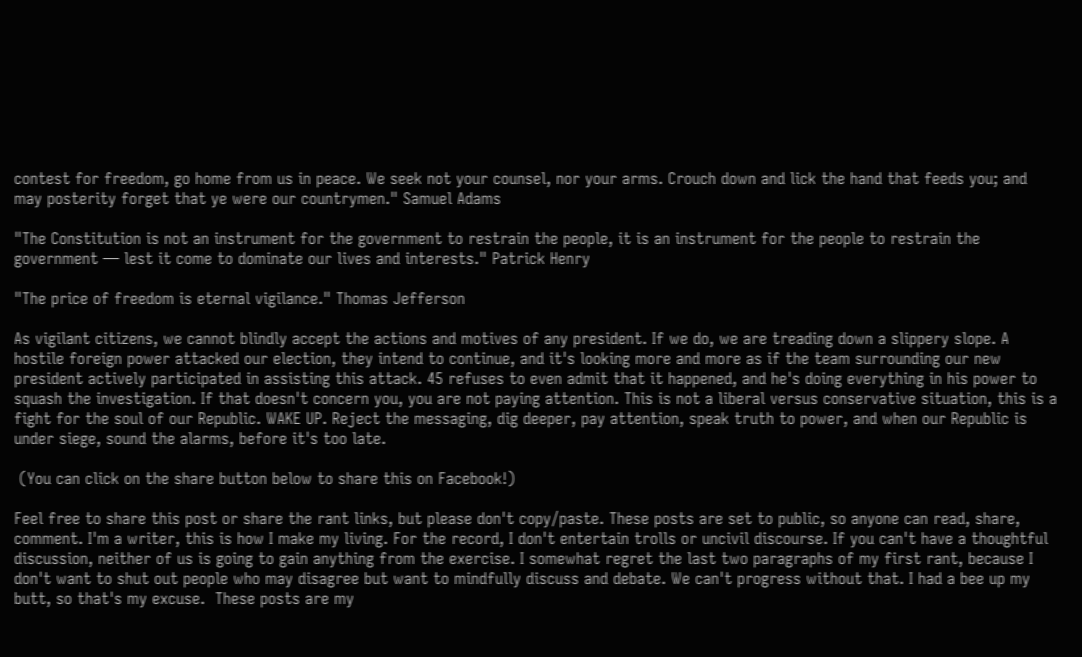contest for freedom, go home from us in peace. We seek not your counsel, nor your arms. Crouch down and lick the hand that feeds you; and may posterity forget that ye were our countrymen." Samuel Adams

"The Constitution is not an instrument for the government to restrain the people, it is an instrument for the people to restrain the government — lest it come to dominate our lives and interests." Patrick Henry

"The price of freedom is eternal vigilance." Thomas Jefferson

As vigilant citizens, we cannot blindly accept the actions and motives of any president. If we do, we are treading down a slippery slope. A hostile foreign power attacked our election, they intend to continue, and it's looking more and more as if the team surrounding our new president actively participated in assisting this attack. 45 refuses to even admit that it happened, and he's doing everything in his power to squash the investigation. If that doesn't concern you, you are not paying attention. This is not a liberal versus conservative situation, this is a fight for the soul of our Republic. WAKE UP. Reject the messaging, dig deeper, pay attention, speak truth to power, and when our Republic is under siege, sound the alarms, before it's too late.

 (You can click on the share button below to share this on Facebook!)

Feel free to share this post or share the rant links, but please don't copy/paste. These posts are set to public, so anyone can read, share, comment. I'm a writer, this is how I make my living. For the record, I don't entertain trolls or uncivil discourse. If you can't have a thoughtful discussion, neither of us is going to gain anything from the exercise. I somewhat regret the last two paragraphs of my first rant, because I don't want to shut out people who may disagree but want to mindfully discuss and debate. We can't progress without that. I had a bee up my butt, so that's my excuse.  These posts are my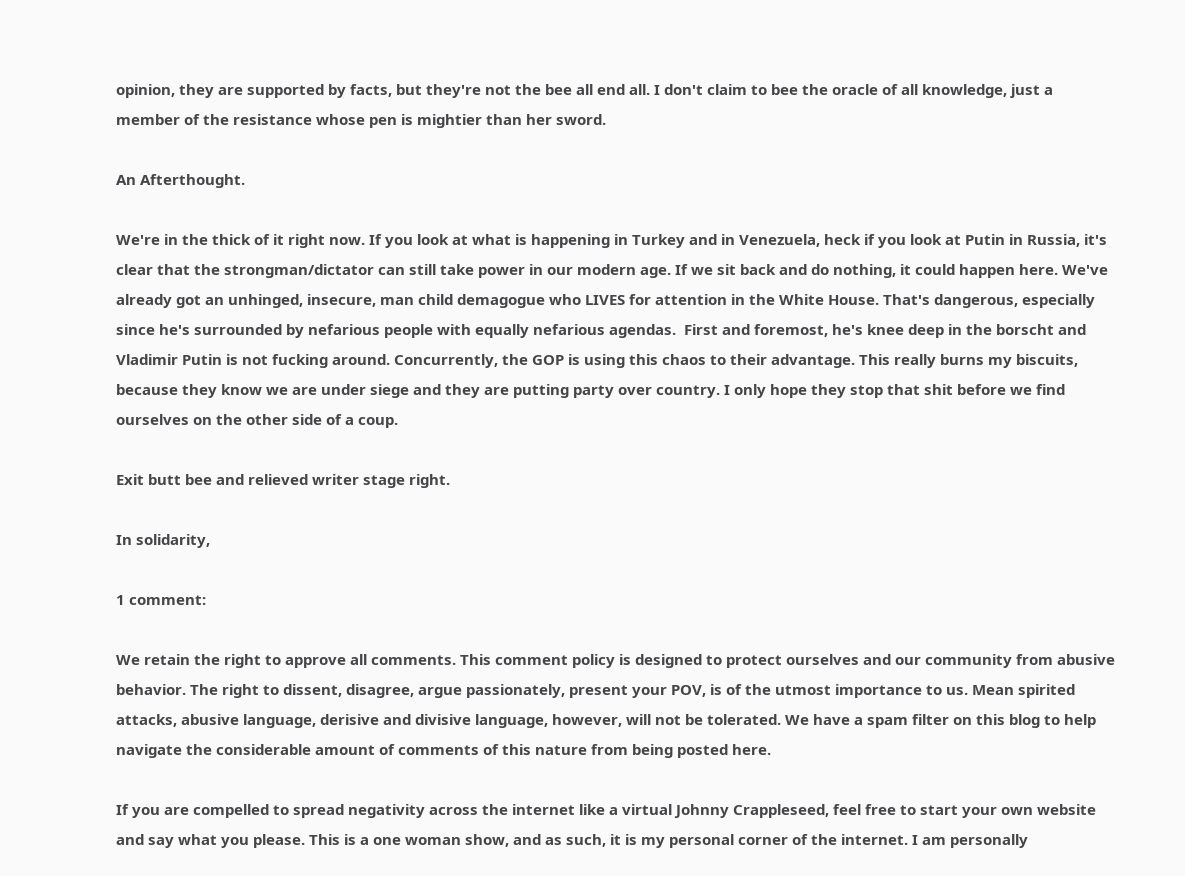opinion, they are supported by facts, but they're not the bee all end all. I don't claim to bee the oracle of all knowledge, just a member of the resistance whose pen is mightier than her sword.

An Afterthought.

We're in the thick of it right now. If you look at what is happening in Turkey and in Venezuela, heck if you look at Putin in Russia, it's clear that the strongman/dictator can still take power in our modern age. If we sit back and do nothing, it could happen here. We've already got an unhinged, insecure, man child demagogue who LIVES for attention in the White House. That's dangerous, especially since he's surrounded by nefarious people with equally nefarious agendas.  First and foremost, he's knee deep in the borscht and Vladimir Putin is not fucking around. Concurrently, the GOP is using this chaos to their advantage. This really burns my biscuits, because they know we are under siege and they are putting party over country. I only hope they stop that shit before we find ourselves on the other side of a coup.

Exit butt bee and relieved writer stage right.

In solidarity,

1 comment:

We retain the right to approve all comments. This comment policy is designed to protect ourselves and our community from abusive behavior. The right to dissent, disagree, argue passionately, present your POV, is of the utmost importance to us. Mean spirited attacks, abusive language, derisive and divisive language, however, will not be tolerated. We have a spam filter on this blog to help navigate the considerable amount of comments of this nature from being posted here.

If you are compelled to spread negativity across the internet like a virtual Johnny Crappleseed, feel free to start your own website and say what you please. This is a one woman show, and as such, it is my personal corner of the internet. I am personally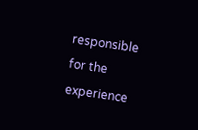responsible for the experience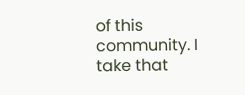of this community. I take that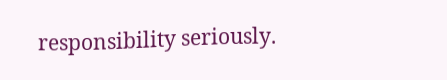responsibility seriously.